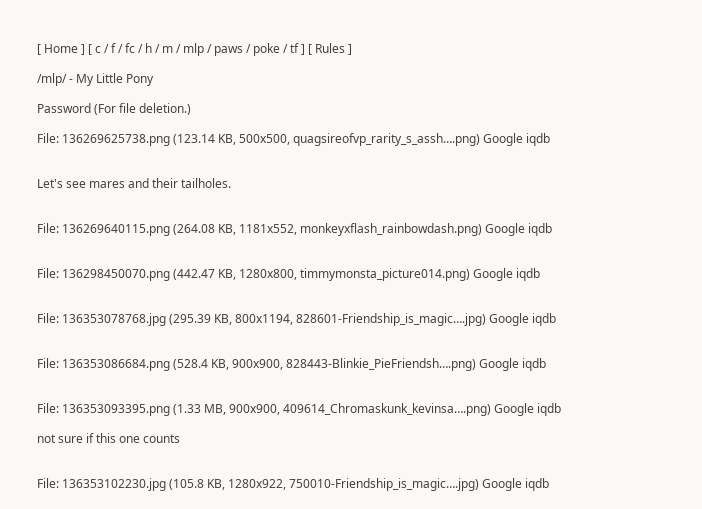[ Home ] [ c / f / fc / h / m / mlp / paws / poke / tf ] [ Rules ]

/mlp/ - My Little Pony

Password (For file deletion.)

File: 136269625738.png (123.14 KB, 500x500, quagsireofvp_rarity_s_assh….png) Google iqdb


Let's see mares and their tailholes.


File: 136269640115.png (264.08 KB, 1181x552, monkeyxflash_rainbowdash.png) Google iqdb


File: 136298450070.png (442.47 KB, 1280x800, timmymonsta_picture014.png) Google iqdb


File: 136353078768.jpg (295.39 KB, 800x1194, 828601-Friendship_is_magic….jpg) Google iqdb


File: 136353086684.png (528.4 KB, 900x900, 828443-Blinkie_PieFriendsh….png) Google iqdb


File: 136353093395.png (1.33 MB, 900x900, 409614_Chromaskunk_kevinsa….png) Google iqdb

not sure if this one counts


File: 136353102230.jpg (105.8 KB, 1280x922, 750010-Friendship_is_magic….jpg) Google iqdb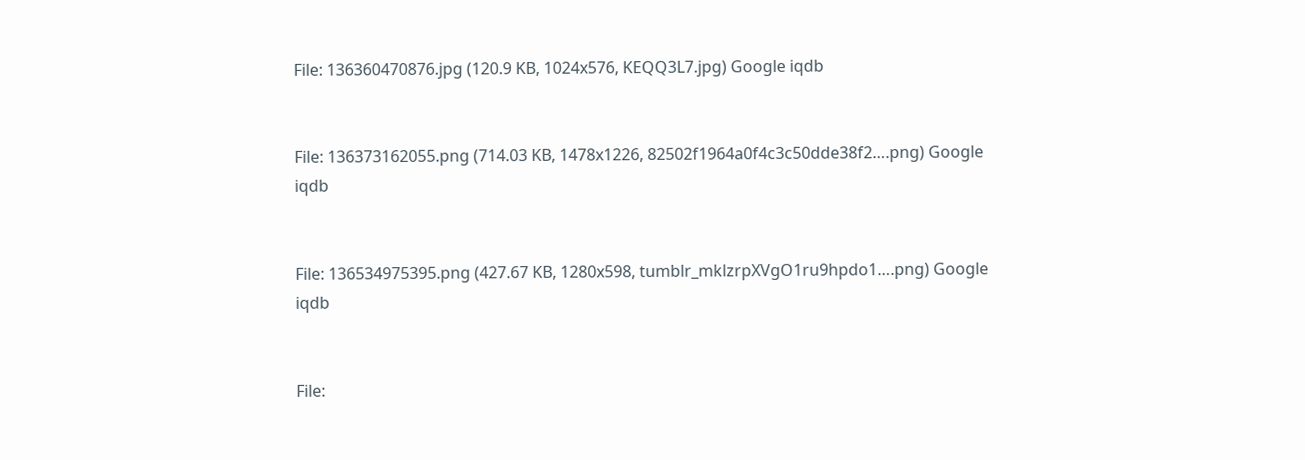File: 136360470876.jpg (120.9 KB, 1024x576, KEQQ3L7.jpg) Google iqdb


File: 136373162055.png (714.03 KB, 1478x1226, 82502f1964a0f4c3c50dde38f2….png) Google iqdb


File: 136534975395.png (427.67 KB, 1280x598, tumblr_mklzrpXVgO1ru9hpdo1….png) Google iqdb


File: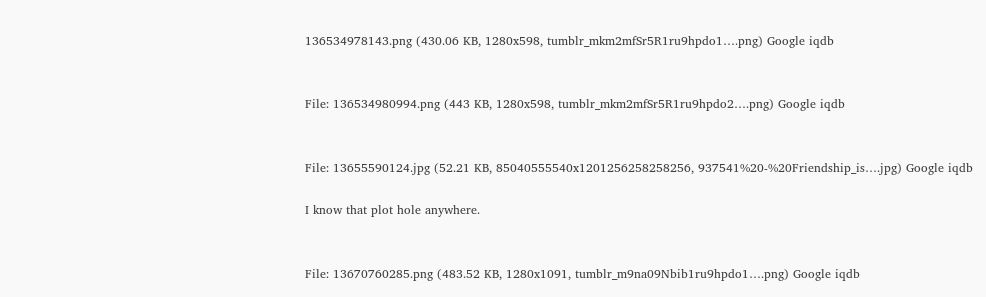136534978143.png (430.06 KB, 1280x598, tumblr_mkm2mfSr5R1ru9hpdo1….png) Google iqdb


File: 136534980994.png (443 KB, 1280x598, tumblr_mkm2mfSr5R1ru9hpdo2….png) Google iqdb


File: 13655590124.jpg (52.21 KB, 85040555540x1201256258258256, 937541%20-%20Friendship_is….jpg) Google iqdb

I know that plot hole anywhere.


File: 13670760285.png (483.52 KB, 1280x1091, tumblr_m9na09Nbib1ru9hpdo1….png) Google iqdb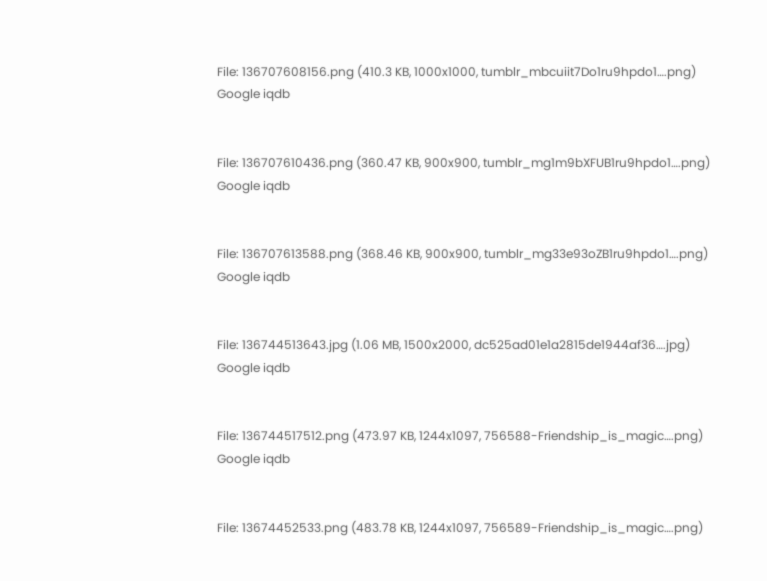File: 136707608156.png (410.3 KB, 1000x1000, tumblr_mbcuiit7Do1ru9hpdo1….png) Google iqdb


File: 136707610436.png (360.47 KB, 900x900, tumblr_mg1m9bXFUB1ru9hpdo1….png) Google iqdb


File: 136707613588.png (368.46 KB, 900x900, tumblr_mg33e93oZB1ru9hpdo1….png) Google iqdb


File: 136744513643.jpg (1.06 MB, 1500x2000, dc525ad01e1a2815de1944af36….jpg) Google iqdb


File: 136744517512.png (473.97 KB, 1244x1097, 756588-Friendship_is_magic….png) Google iqdb


File: 13674452533.png (483.78 KB, 1244x1097, 756589-Friendship_is_magic….png)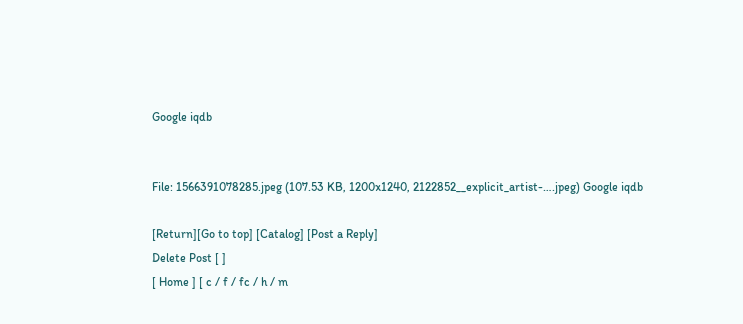Google iqdb


File: 1566391078285.jpeg (107.53 KB, 1200x1240, 2122852__explicit_artist-….jpeg) Google iqdb

[Return][Go to top] [Catalog] [Post a Reply]
Delete Post [ ]
[ Home ] [ c / f / fc / h / m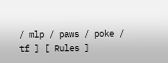/ mlp / paws / poke / tf ] [ Rules ]